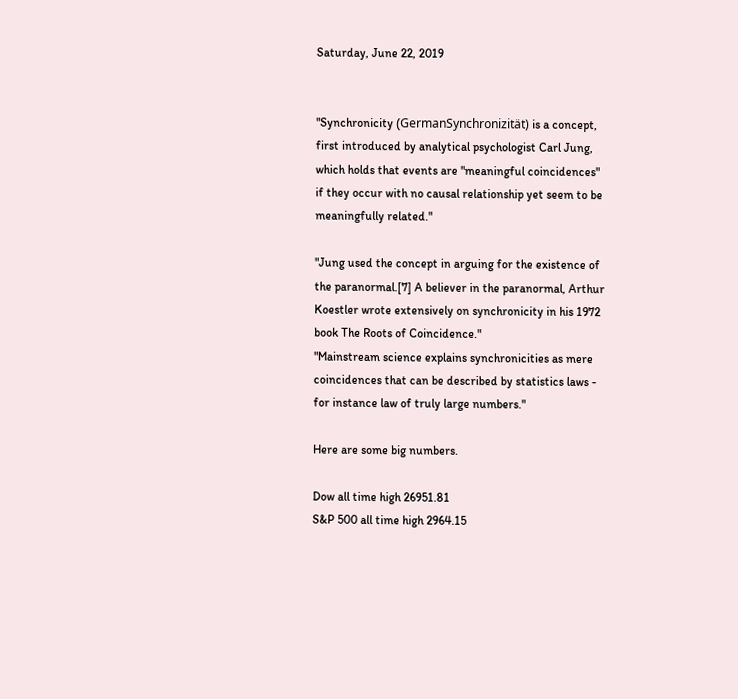Saturday, June 22, 2019


"Synchronicity (GermanSynchronizität) is a concept, first introduced by analytical psychologist Carl Jung, which holds that events are "meaningful coincidences" if they occur with no causal relationship yet seem to be meaningfully related."

"Jung used the concept in arguing for the existence of the paranormal.[7] A believer in the paranormal, Arthur Koestler wrote extensively on synchronicity in his 1972 book The Roots of Coincidence."
"Mainstream science explains synchronicities as mere coincidences that can be described by statistics laws - for instance law of truly large numbers."

Here are some big numbers.

Dow all time high 26951.81
S&P 500 all time high 2964.15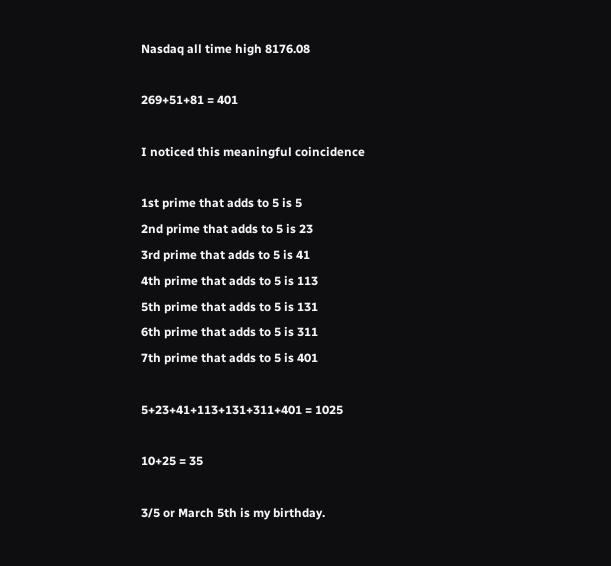Nasdaq all time high 8176.08

269+51+81 = 401

I noticed this meaningful coincidence

1st prime that adds to 5 is 5
2nd prime that adds to 5 is 23
3rd prime that adds to 5 is 41
4th prime that adds to 5 is 113
5th prime that adds to 5 is 131
6th prime that adds to 5 is 311
7th prime that adds to 5 is 401

5+23+41+113+131+311+401 = 1025

10+25 = 35

3/5 or March 5th is my birthday.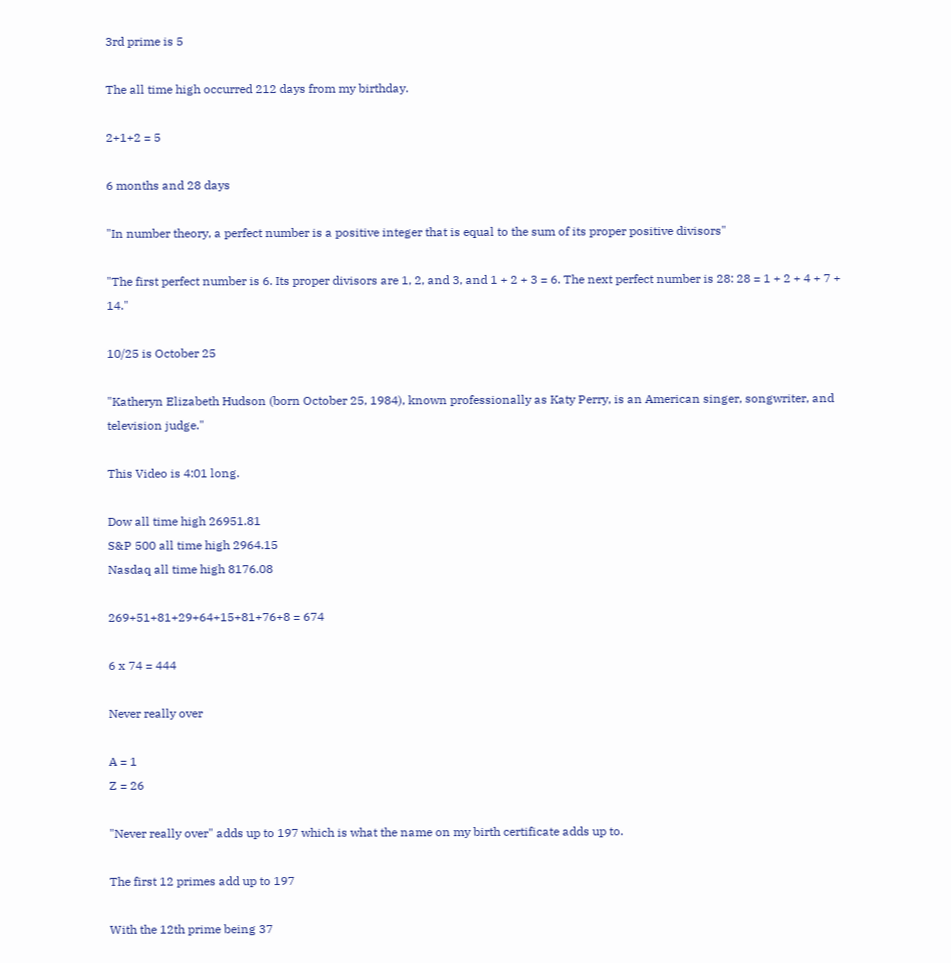3rd prime is 5

The all time high occurred 212 days from my birthday.

2+1+2 = 5

6 months and 28 days

"In number theory, a perfect number is a positive integer that is equal to the sum of its proper positive divisors"

"The first perfect number is 6. Its proper divisors are 1, 2, and 3, and 1 + 2 + 3 = 6. The next perfect number is 28: 28 = 1 + 2 + 4 + 7 + 14."

10/25 is October 25

"Katheryn Elizabeth Hudson (born October 25, 1984), known professionally as Katy Perry, is an American singer, songwriter, and television judge."

This Video is 4:01 long.

Dow all time high 26951.81
S&P 500 all time high 2964.15
Nasdaq all time high 8176.08

269+51+81+29+64+15+81+76+8 = 674

6 x 74 = 444

Never really over

A = 1
Z = 26

"Never really over" adds up to 197 which is what the name on my birth certificate adds up to.

The first 12 primes add up to 197

With the 12th prime being 37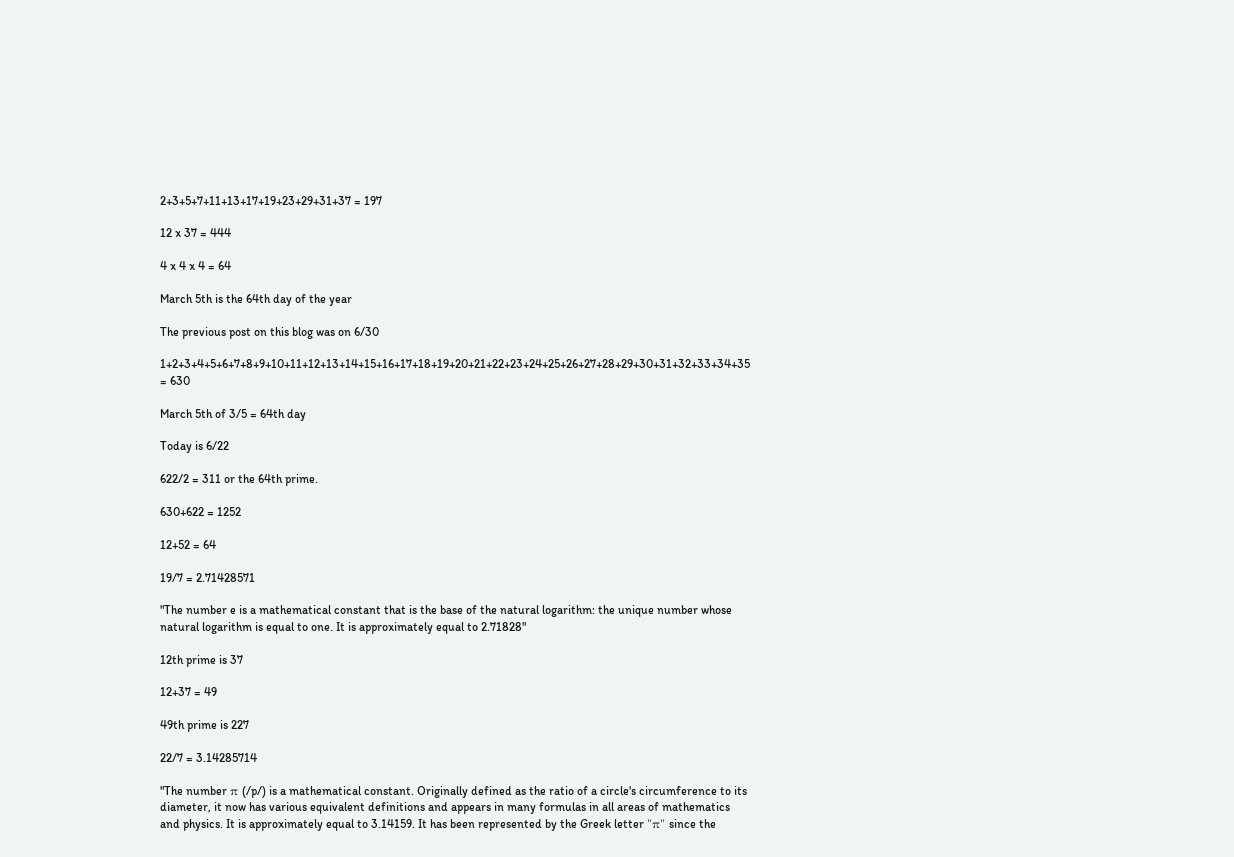2+3+5+7+11+13+17+19+23+29+31+37 = 197

12 x 37 = 444

4 x 4 x 4 = 64

March 5th is the 64th day of the year

The previous post on this blog was on 6/30

1+2+3+4+5+6+7+8+9+10+11+12+13+14+15+16+17+18+19+20+21+22+23+24+25+26+27+28+29+30+31+32+33+34+35 = 630

March 5th of 3/5 = 64th day

Today is 6/22

622/2 = 311 or the 64th prime.

630+622 = 1252

12+52 = 64

19/7 = 2.71428571

"The number e is a mathematical constant that is the base of the natural logarithm: the unique number whose natural logarithm is equal to one. It is approximately equal to 2.71828"

12th prime is 37

12+37 = 49

49th prime is 227

22/7 = 3.14285714

"The number π (/p/) is a mathematical constant. Originally defined as the ratio of a circle's circumference to its diameter, it now has various equivalent definitions and appears in many formulas in all areas of mathematics and physics. It is approximately equal to 3.14159. It has been represented by the Greek letter "π" since the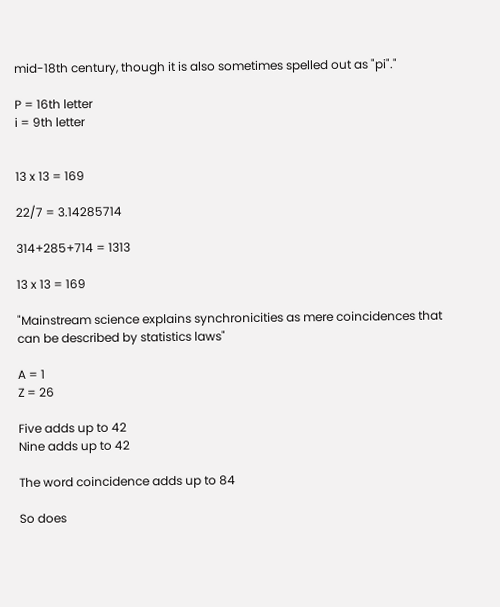mid-18th century, though it is also sometimes spelled out as "pi"."

P = 16th letter
i = 9th letter


13 x 13 = 169

22/7 = 3.14285714

314+285+714 = 1313

13 x 13 = 169

"Mainstream science explains synchronicities as mere coincidences that can be described by statistics laws"

A = 1
Z = 26

Five adds up to 42
Nine adds up to 42

The word coincidence adds up to 84

So does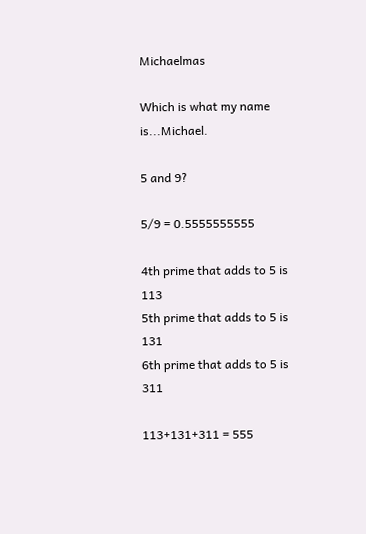Michaelmas

Which is what my name is...Michael.

5 and 9?

5/9 = 0.5555555555

4th prime that adds to 5 is 113
5th prime that adds to 5 is 131
6th prime that adds to 5 is 311

113+131+311 = 555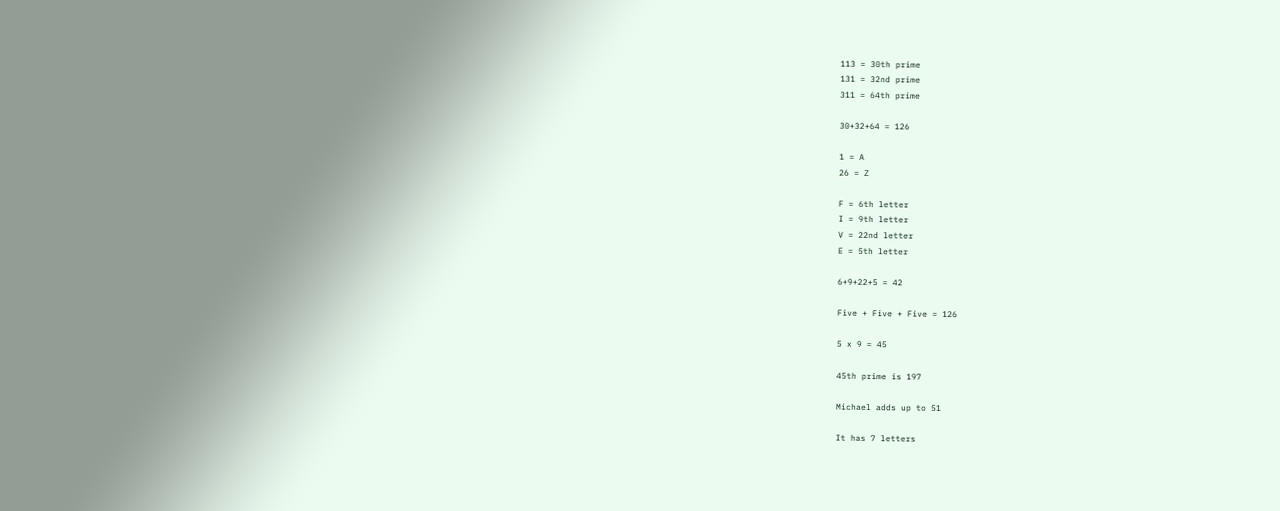113 = 30th prime
131 = 32nd prime
311 = 64th prime

30+32+64 = 126

1 = A
26 = Z

F = 6th letter
I = 9th letter
V = 22nd letter
E = 5th letter

6+9+22+5 = 42

Five + Five + Five = 126

5 x 9 = 45

45th prime is 197

Michael adds up to 51

It has 7 letters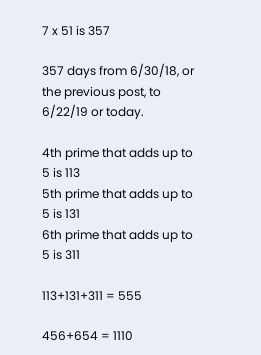7 x 51 is 357

357 days from 6/30/18, or the previous post, to 6/22/19 or today.

4th prime that adds up to 5 is 113
5th prime that adds up to 5 is 131
6th prime that adds up to 5 is 311

113+131+311 = 555

456+654 = 1110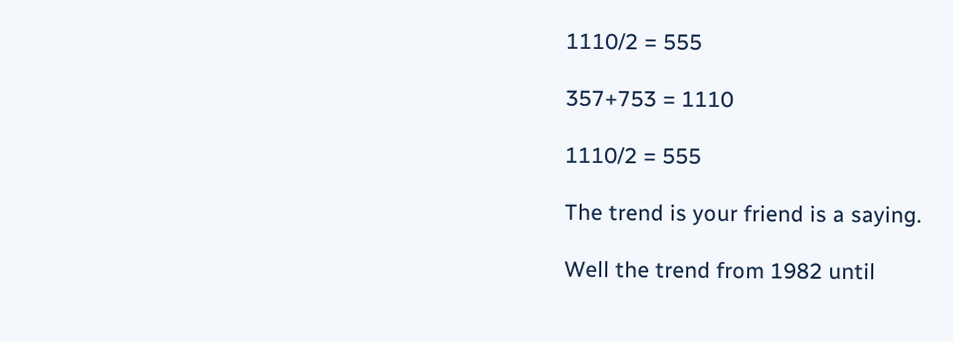1110/2 = 555

357+753 = 1110

1110/2 = 555

The trend is your friend is a saying.

Well the trend from 1982 until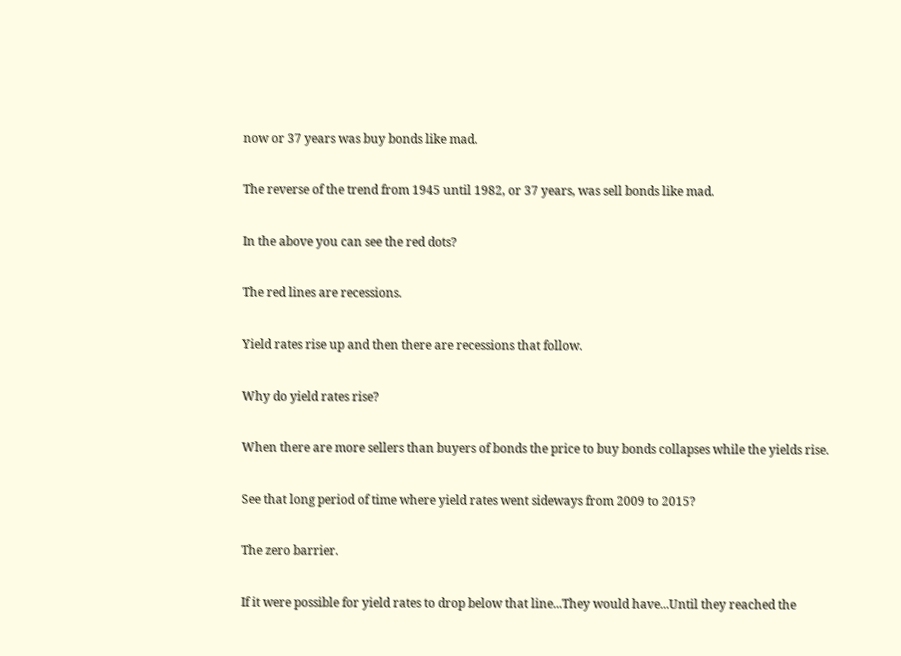now or 37 years was buy bonds like mad.

The reverse of the trend from 1945 until 1982, or 37 years, was sell bonds like mad.

In the above you can see the red dots?

The red lines are recessions.

Yield rates rise up and then there are recessions that follow.

Why do yield rates rise?

When there are more sellers than buyers of bonds the price to buy bonds collapses while the yields rise.

See that long period of time where yield rates went sideways from 2009 to 2015?

The zero barrier.

If it were possible for yield rates to drop below that line...They would have...Until they reached the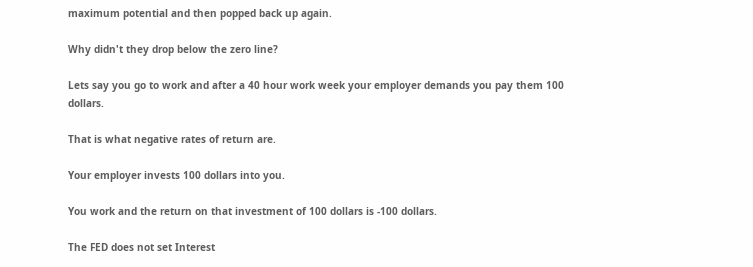maximum potential and then popped back up again.

Why didn't they drop below the zero line?

Lets say you go to work and after a 40 hour work week your employer demands you pay them 100 dollars.

That is what negative rates of return are.

Your employer invests 100 dollars into you.

You work and the return on that investment of 100 dollars is -100 dollars.

The FED does not set Interest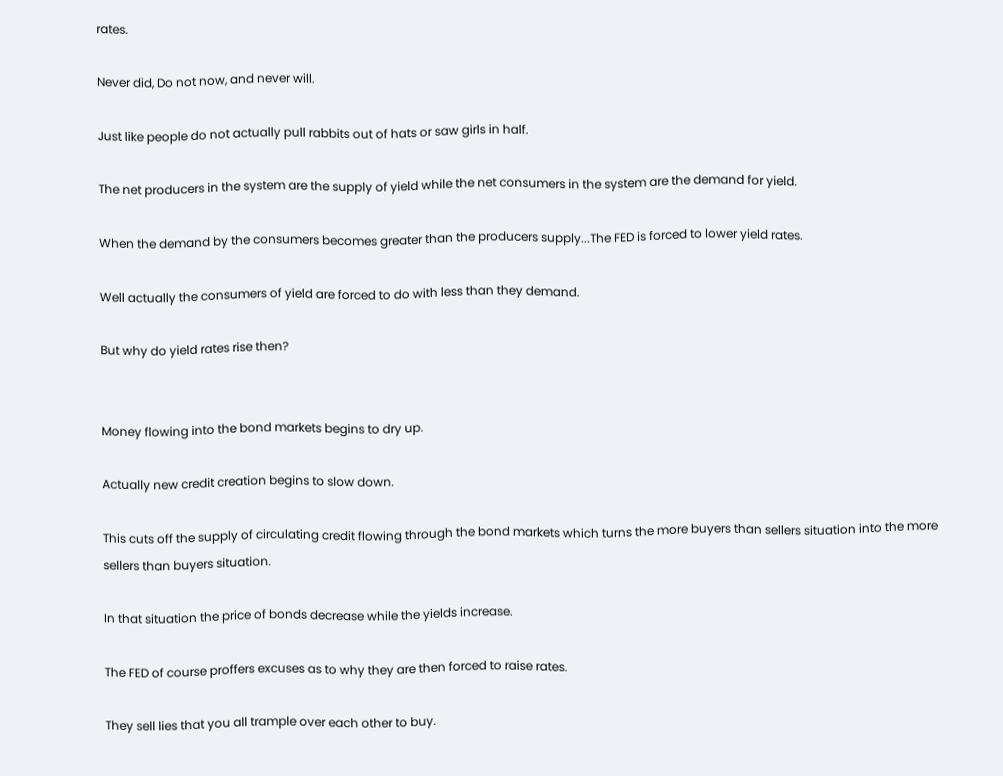rates.

Never did, Do not now, and never will.

Just like people do not actually pull rabbits out of hats or saw girls in half.

The net producers in the system are the supply of yield while the net consumers in the system are the demand for yield.

When the demand by the consumers becomes greater than the producers supply...The FED is forced to lower yield rates.

Well actually the consumers of yield are forced to do with less than they demand.

But why do yield rates rise then?


Money flowing into the bond markets begins to dry up.

Actually new credit creation begins to slow down.

This cuts off the supply of circulating credit flowing through the bond markets which turns the more buyers than sellers situation into the more sellers than buyers situation.

In that situation the price of bonds decrease while the yields increase.

The FED of course proffers excuses as to why they are then forced to raise rates.

They sell lies that you all trample over each other to buy.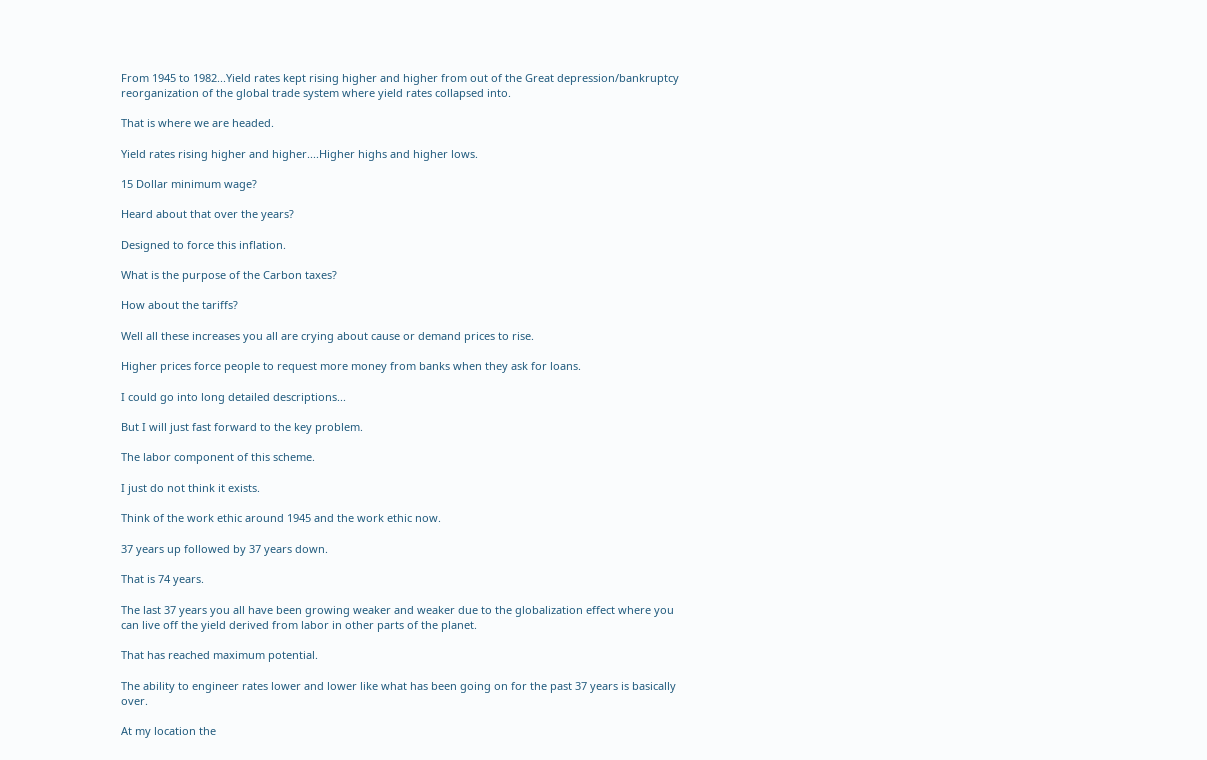From 1945 to 1982...Yield rates kept rising higher and higher from out of the Great depression/bankruptcy reorganization of the global trade system where yield rates collapsed into.

That is where we are headed.

Yield rates rising higher and higher....Higher highs and higher lows.

15 Dollar minimum wage?

Heard about that over the years?

Designed to force this inflation.

What is the purpose of the Carbon taxes?

How about the tariffs?

Well all these increases you all are crying about cause or demand prices to rise.

Higher prices force people to request more money from banks when they ask for loans.

I could go into long detailed descriptions...

But I will just fast forward to the key problem.

The labor component of this scheme.

I just do not think it exists.

Think of the work ethic around 1945 and the work ethic now.

37 years up followed by 37 years down.

That is 74 years.

The last 37 years you all have been growing weaker and weaker due to the globalization effect where you can live off the yield derived from labor in other parts of the planet.

That has reached maximum potential.

The ability to engineer rates lower and lower like what has been going on for the past 37 years is basically over.

At my location the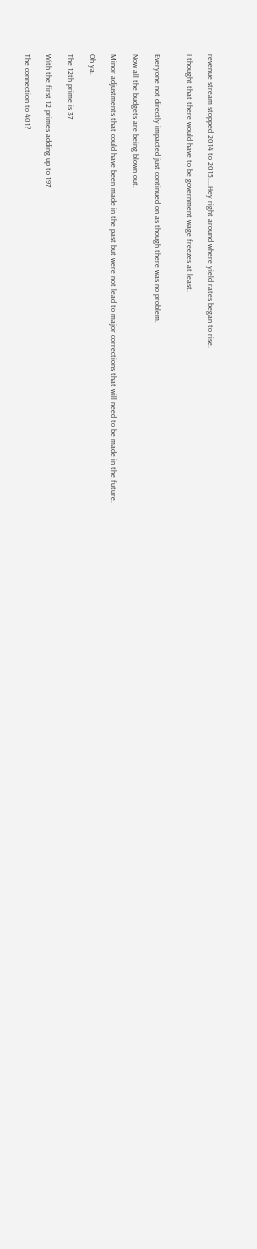revenue stream stopped 2014 to 2015....Hey right around where yield rates began to rise.

I thought that there would have to be government wage freezes at least.


Everyone not directly impacted just continued on as though there was no problem.

Now all the budgets are being blown out.

Minor adjustments that could have been made in the past but were not lead to major corrections that will need to be made in the future.

Oh ya.

The 12th prime is 37

With the first 12 primes adding up to 197

The connection to 401?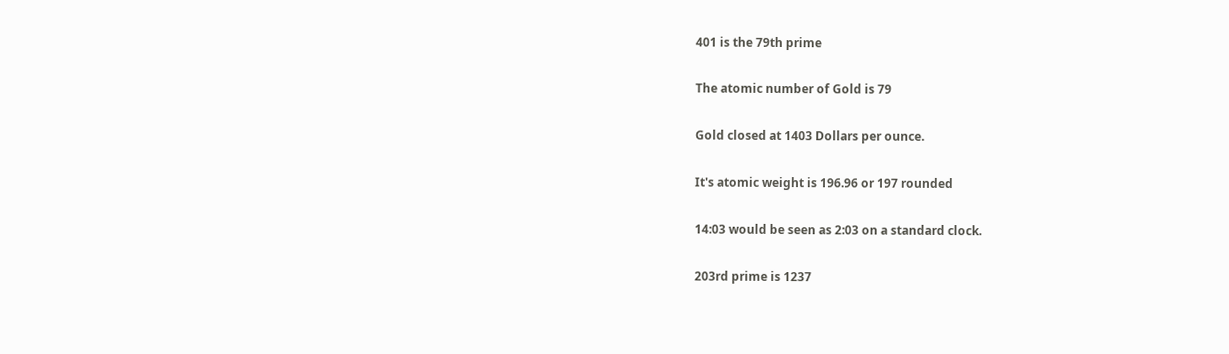401 is the 79th prime

The atomic number of Gold is 79

Gold closed at 1403 Dollars per ounce.

It's atomic weight is 196.96 or 197 rounded

14:03 would be seen as 2:03 on a standard clock.

203rd prime is 1237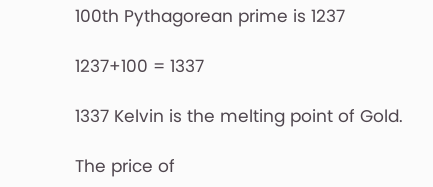100th Pythagorean prime is 1237

1237+100 = 1337

1337 Kelvin is the melting point of Gold.

The price of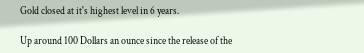Gold closed at it's highest level in 6 years.

Up around 100 Dollars an ounce since the release of the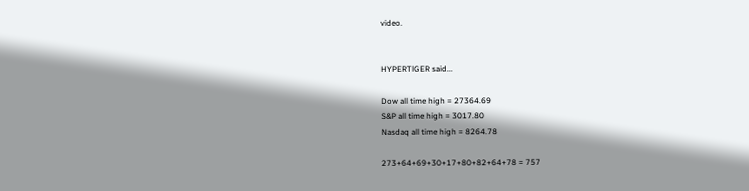video.


HYPERTlGER said...

Dow all time high = 27364.69
S&P all time high = 3017.80
Nasdaq all time high = 8264.78

273+64+69+30+17+80+82+64+78 = 757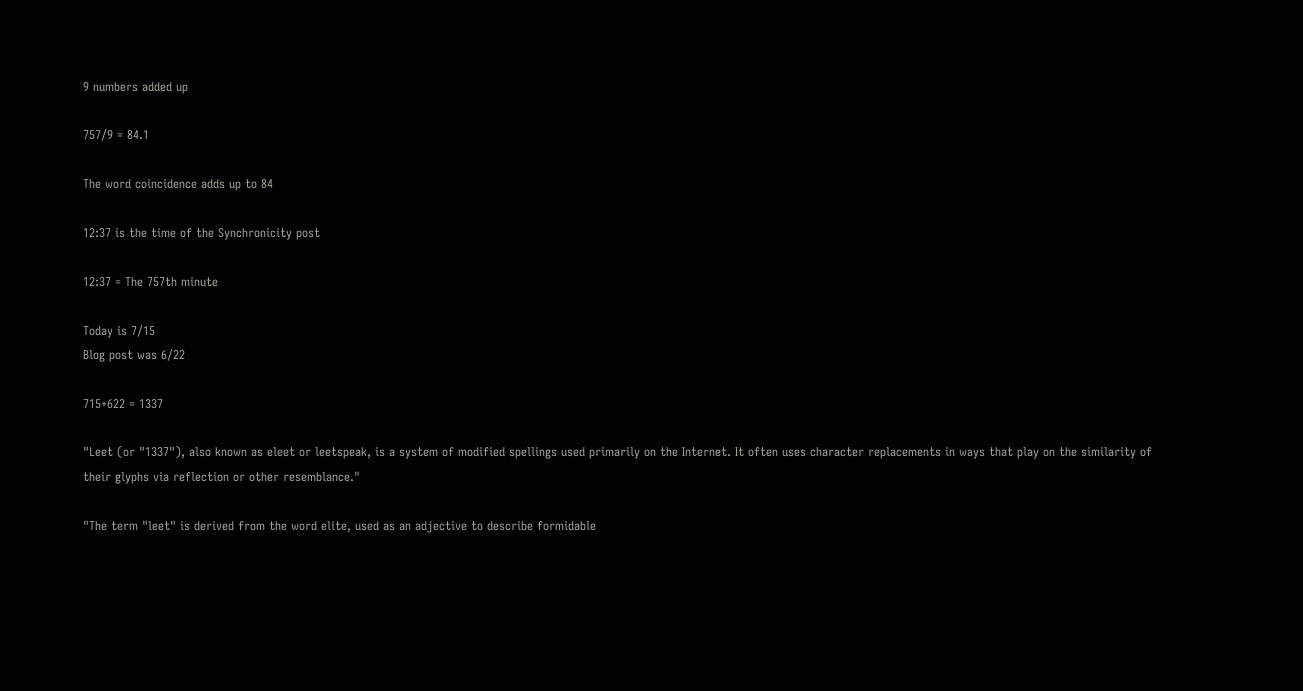9 numbers added up

757/9 = 84.1

The word coincidence adds up to 84

12:37 is the time of the Synchronicity post

12:37 = The 757th minute

Today is 7/15
Blog post was 6/22

715+622 = 1337

"Leet (or "1337"), also known as eleet or leetspeak, is a system of modified spellings used primarily on the Internet. It often uses character replacements in ways that play on the similarity of their glyphs via reflection or other resemblance."

"The term "leet" is derived from the word elite, used as an adjective to describe formidable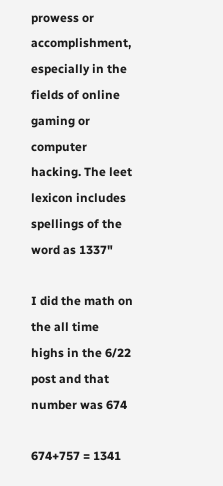prowess or accomplishment, especially in the fields of online gaming or computer hacking. The leet lexicon includes spellings of the word as 1337"

I did the math on the all time highs in the 6/22 post and that number was 674

674+757 = 1341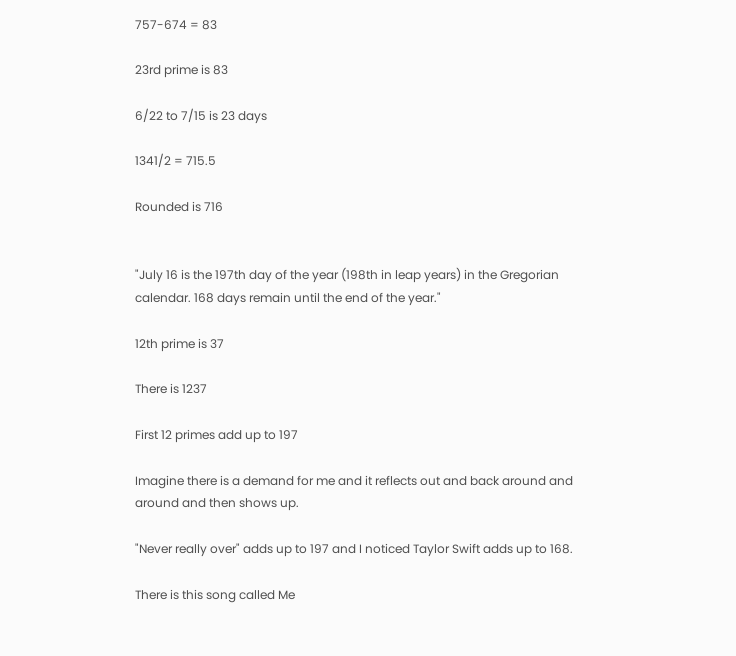757-674 = 83

23rd prime is 83

6/22 to 7/15 is 23 days

1341/2 = 715.5

Rounded is 716


"July 16 is the 197th day of the year (198th in leap years) in the Gregorian calendar. 168 days remain until the end of the year."

12th prime is 37

There is 1237

First 12 primes add up to 197

Imagine there is a demand for me and it reflects out and back around and around and then shows up.

"Never really over" adds up to 197 and I noticed Taylor Swift adds up to 168.

There is this song called Me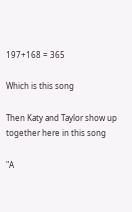197+168 = 365

Which is this song

Then Katy and Taylor show up together here in this song

"A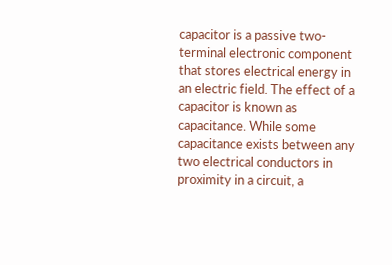capacitor is a passive two-terminal electronic component that stores electrical energy in an electric field. The effect of a capacitor is known as capacitance. While some capacitance exists between any two electrical conductors in proximity in a circuit, a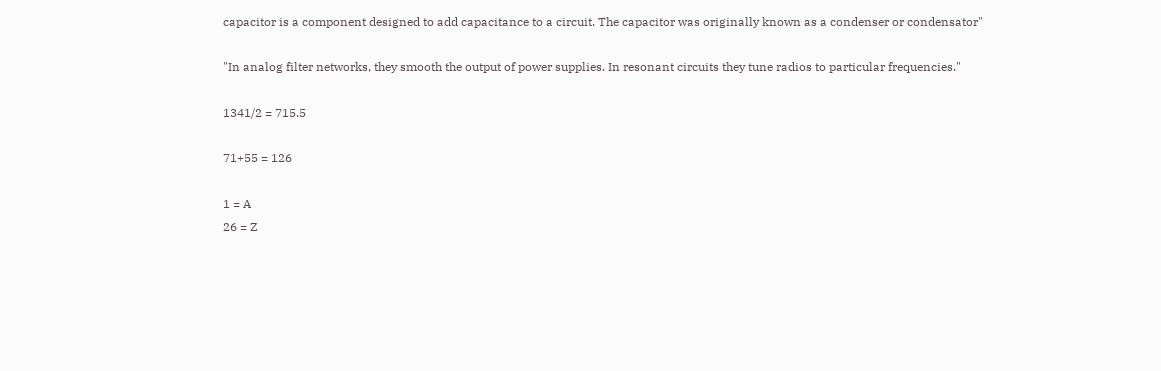capacitor is a component designed to add capacitance to a circuit. The capacitor was originally known as a condenser or condensator"

"In analog filter networks, they smooth the output of power supplies. In resonant circuits they tune radios to particular frequencies."

1341/2 = 715.5

71+55 = 126

1 = A
26 = Z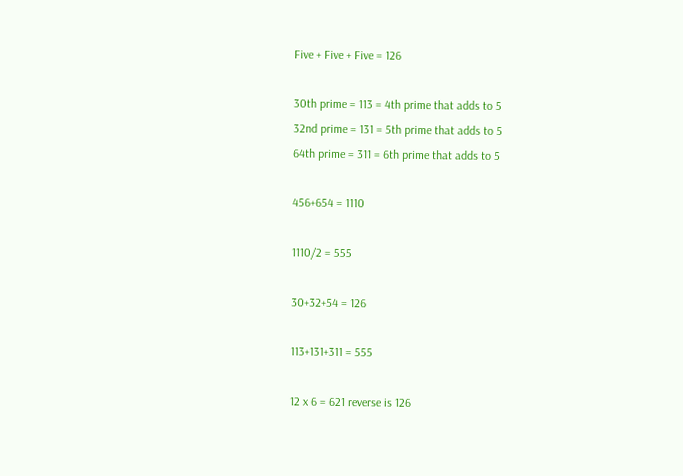Five + Five + Five = 126

30th prime = 113 = 4th prime that adds to 5
32nd prime = 131 = 5th prime that adds to 5
64th prime = 311 = 6th prime that adds to 5

456+654 = 1110

1110/2 = 555

30+32+54 = 126

113+131+311 = 555

12 x 6 = 621 reverse is 126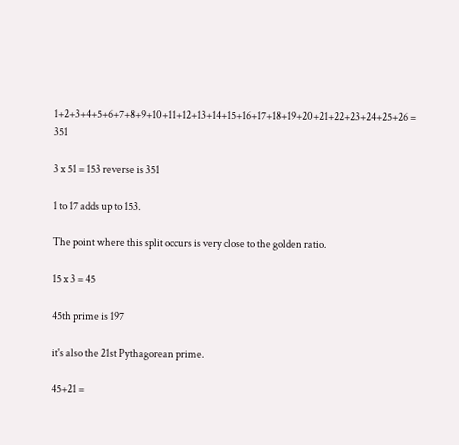1+2+3+4+5+6+7+8+9+10+11+12+13+14+15+16+17+18+19+20+21+22+23+24+25+26 = 351

3 x 51 = 153 reverse is 351

1 to 17 adds up to 153.

The point where this split occurs is very close to the golden ratio.

15 x 3 = 45

45th prime is 197

it's also the 21st Pythagorean prime.

45+21 =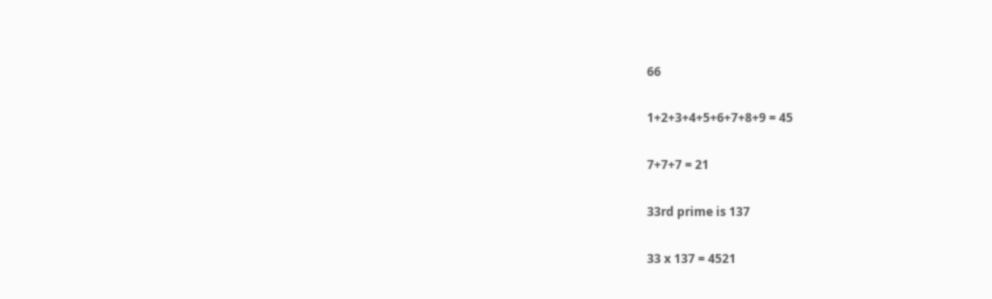66

1+2+3+4+5+6+7+8+9 = 45

7+7+7 = 21

33rd prime is 137

33 x 137 = 4521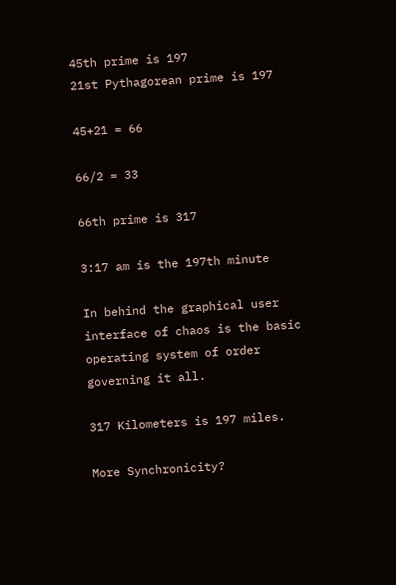45th prime is 197
21st Pythagorean prime is 197

45+21 = 66

66/2 = 33

66th prime is 317

3:17 am is the 197th minute

In behind the graphical user interface of chaos is the basic operating system of order governing it all.

317 Kilometers is 197 miles.

More Synchronicity?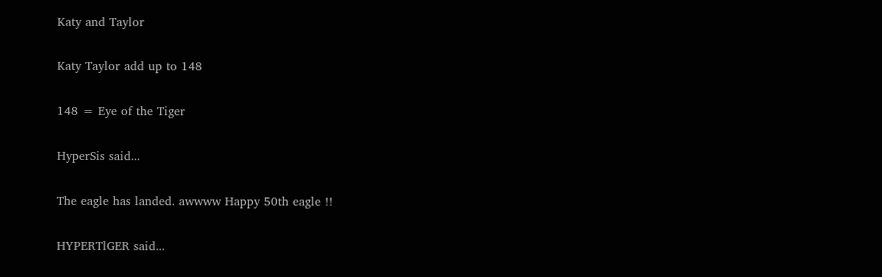Katy and Taylor

Katy Taylor add up to 148

148 = Eye of the Tiger

HyperSis said...

The eagle has landed. awwww Happy 50th eagle !!

HYPERTlGER said...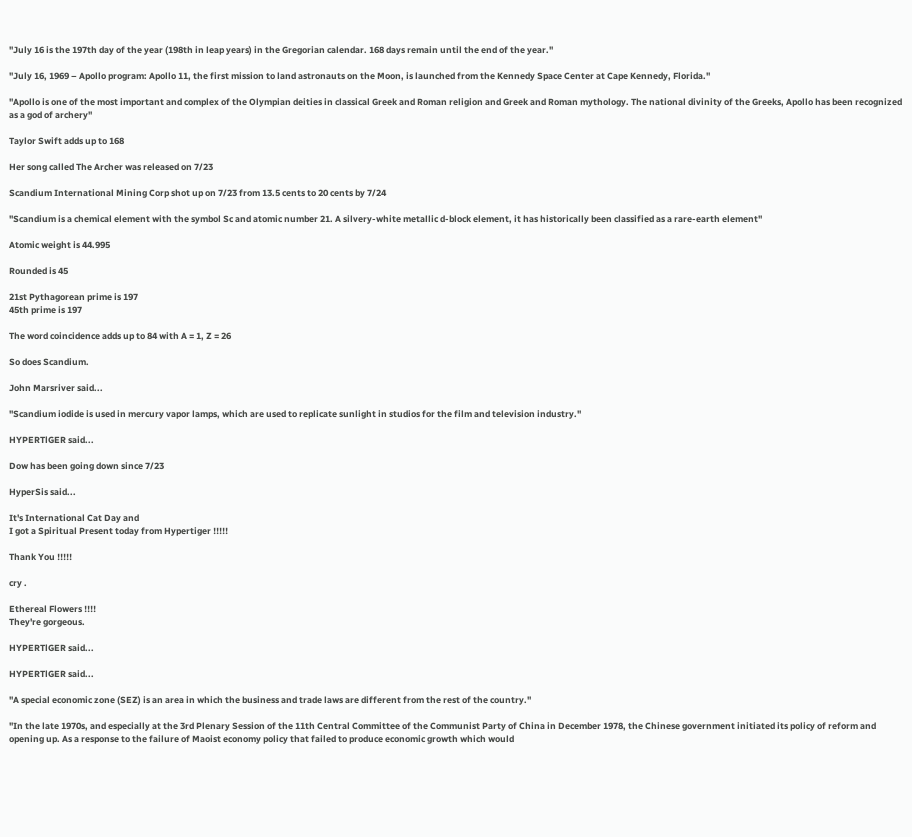"July 16 is the 197th day of the year (198th in leap years) in the Gregorian calendar. 168 days remain until the end of the year."

"July 16, 1969 – Apollo program: Apollo 11, the first mission to land astronauts on the Moon, is launched from the Kennedy Space Center at Cape Kennedy, Florida."

"Apollo is one of the most important and complex of the Olympian deities in classical Greek and Roman religion and Greek and Roman mythology. The national divinity of the Greeks, Apollo has been recognized as a god of archery"

Taylor Swift adds up to 168

Her song called The Archer was released on 7/23

Scandium International Mining Corp shot up on 7/23 from 13.5 cents to 20 cents by 7/24

"Scandium is a chemical element with the symbol Sc and atomic number 21. A silvery-white metallic d-block element, it has historically been classified as a rare-earth element"

Atomic weight is 44.995

Rounded is 45

21st Pythagorean prime is 197
45th prime is 197

The word coincidence adds up to 84 with A = 1, Z = 26

So does Scandium.

John Marsriver said...

"Scandium iodide is used in mercury vapor lamps, which are used to replicate sunlight in studios for the film and television industry."

HYPERTlGER said...

Dow has been going down since 7/23

HyperSis said...

It's International Cat Day and
I got a Spiritual Present today from Hypertiger !!!!!

Thank You !!!!!

cry .

Ethereal Flowers !!!!
They're gorgeous.

HYPERTlGER said...

HYPERTlGER said...

"A special economic zone (SEZ) is an area in which the business and trade laws are different from the rest of the country."

"In the late 1970s, and especially at the 3rd Plenary Session of the 11th Central Committee of the Communist Party of China in December 1978, the Chinese government initiated its policy of reform and opening up. As a response to the failure of Maoist economy policy that failed to produce economic growth which would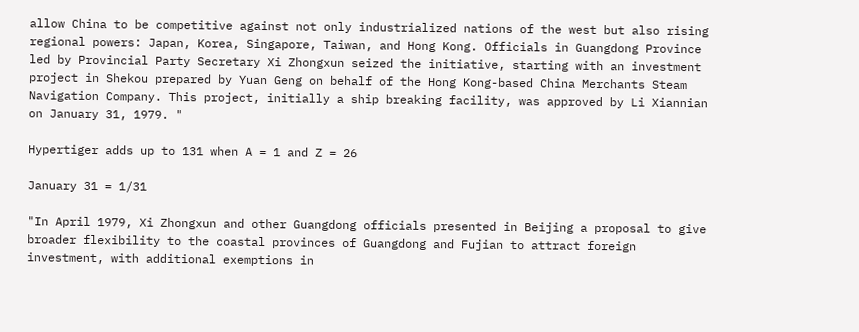allow China to be competitive against not only industrialized nations of the west but also rising regional powers: Japan, Korea, Singapore, Taiwan, and Hong Kong. Officials in Guangdong Province led by Provincial Party Secretary Xi Zhongxun seized the initiative, starting with an investment project in Shekou prepared by Yuan Geng on behalf of the Hong Kong-based China Merchants Steam Navigation Company. This project, initially a ship breaking facility, was approved by Li Xiannian on January 31, 1979. "

Hypertiger adds up to 131 when A = 1 and Z = 26

January 31 = 1/31

"In April 1979, Xi Zhongxun and other Guangdong officials presented in Beijing a proposal to give broader flexibility to the coastal provinces of Guangdong and Fujian to attract foreign investment, with additional exemptions in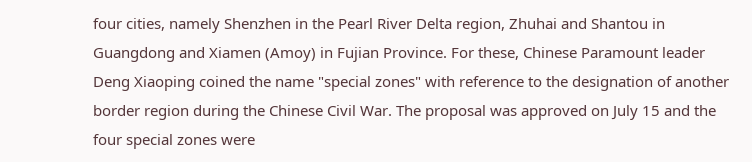four cities, namely Shenzhen in the Pearl River Delta region, Zhuhai and Shantou in Guangdong and Xiamen (Amoy) in Fujian Province. For these, Chinese Paramount leader Deng Xiaoping coined the name "special zones" with reference to the designation of another border region during the Chinese Civil War. The proposal was approved on July 15 and the four special zones were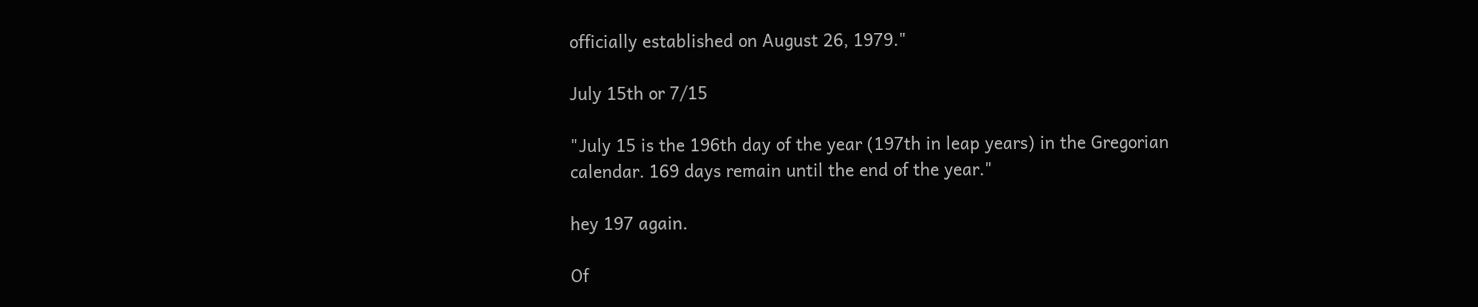officially established on August 26, 1979."

July 15th or 7/15

"July 15 is the 196th day of the year (197th in leap years) in the Gregorian calendar. 169 days remain until the end of the year."

hey 197 again.

Of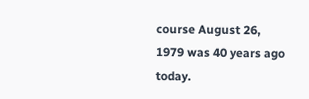course August 26, 1979 was 40 years ago today.